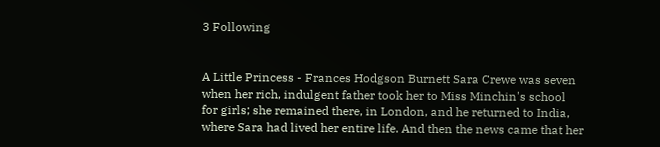3 Following


A Little Princess - Frances Hodgson Burnett Sara Crewe was seven when her rich, indulgent father took her to Miss Minchin's school for girls; she remained there, in London, and he returned to India, where Sara had lived her entire life. And then the news came that her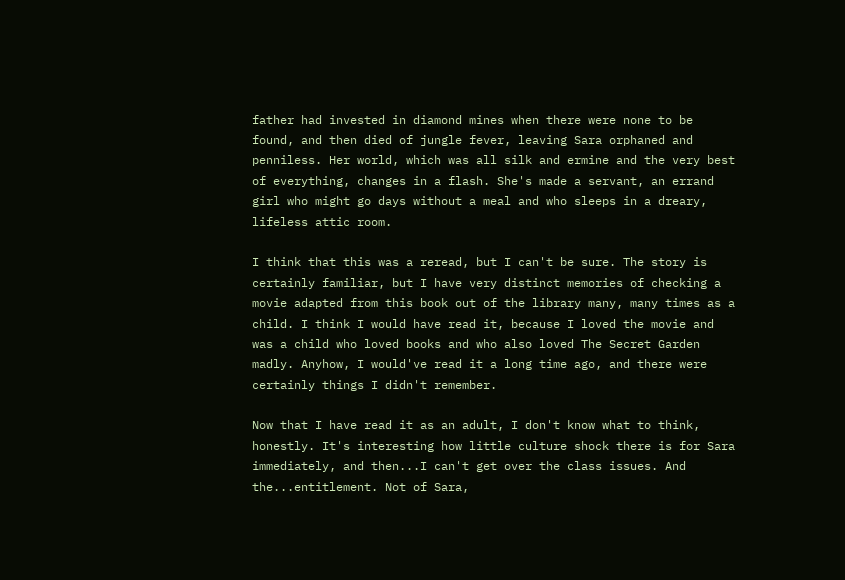father had invested in diamond mines when there were none to be found, and then died of jungle fever, leaving Sara orphaned and penniless. Her world, which was all silk and ermine and the very best of everything, changes in a flash. She's made a servant, an errand girl who might go days without a meal and who sleeps in a dreary, lifeless attic room.

I think that this was a reread, but I can't be sure. The story is certainly familiar, but I have very distinct memories of checking a movie adapted from this book out of the library many, many times as a child. I think I would have read it, because I loved the movie and was a child who loved books and who also loved The Secret Garden madly. Anyhow, I would've read it a long time ago, and there were certainly things I didn't remember.

Now that I have read it as an adult, I don't know what to think, honestly. It's interesting how little culture shock there is for Sara immediately, and then...I can't get over the class issues. And the...entitlement. Not of Sara,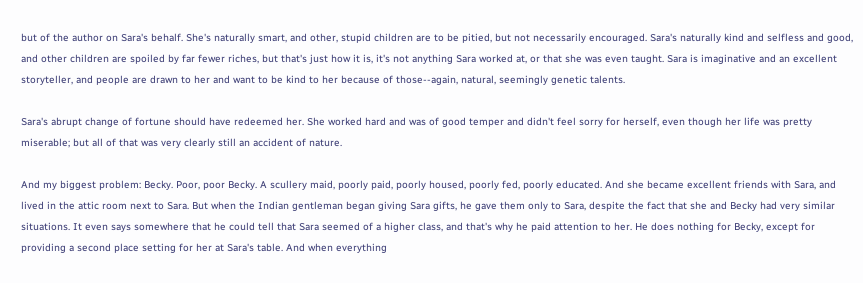but of the author on Sara's behalf. She's naturally smart, and other, stupid children are to be pitied, but not necessarily encouraged. Sara's naturally kind and selfless and good, and other children are spoiled by far fewer riches, but that's just how it is, it's not anything Sara worked at, or that she was even taught. Sara is imaginative and an excellent storyteller, and people are drawn to her and want to be kind to her because of those--again, natural, seemingly genetic talents.

Sara's abrupt change of fortune should have redeemed her. She worked hard and was of good temper and didn't feel sorry for herself, even though her life was pretty miserable; but all of that was very clearly still an accident of nature.

And my biggest problem: Becky. Poor, poor Becky. A scullery maid, poorly paid, poorly housed, poorly fed, poorly educated. And she became excellent friends with Sara, and lived in the attic room next to Sara. But when the Indian gentleman began giving Sara gifts, he gave them only to Sara, despite the fact that she and Becky had very similar situations. It even says somewhere that he could tell that Sara seemed of a higher class, and that's why he paid attention to her. He does nothing for Becky, except for providing a second place setting for her at Sara's table. And when everything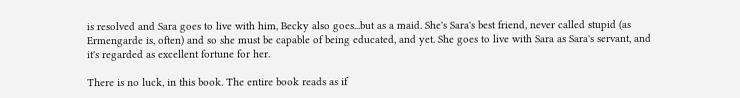is resolved and Sara goes to live with him, Becky also goes...but as a maid. She's Sara's best friend, never called stupid (as Ermengarde is, often) and so she must be capable of being educated, and yet. She goes to live with Sara as Sara's servant, and it's regarded as excellent fortune for her.

There is no luck, in this book. The entire book reads as if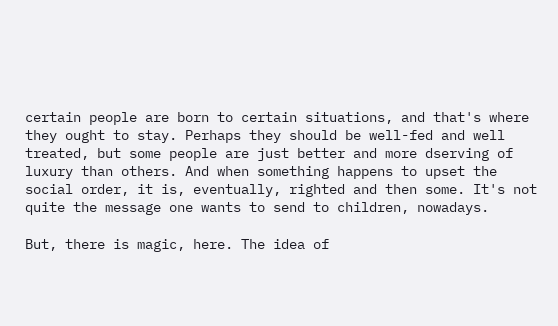certain people are born to certain situations, and that's where they ought to stay. Perhaps they should be well-fed and well treated, but some people are just better and more dserving of luxury than others. And when something happens to upset the social order, it is, eventually, righted and then some. It's not quite the message one wants to send to children, nowadays.

But, there is magic, here. The idea of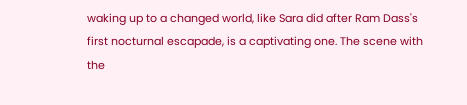waking up to a changed world, like Sara did after Ram Dass's first nocturnal escapade, is a captivating one. The scene with the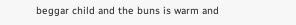beggar child and the buns is warm and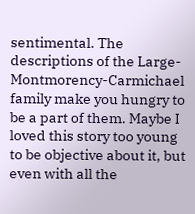sentimental. The descriptions of the Large-Montmorency-Carmichael family make you hungry to be a part of them. Maybe I loved this story too young to be objective about it, but even with all the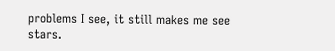problems I see, it still makes me see stars.